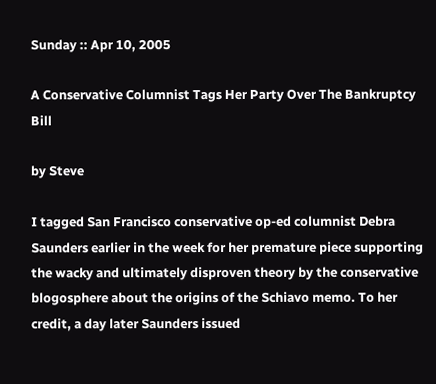Sunday :: Apr 10, 2005

A Conservative Columnist Tags Her Party Over The Bankruptcy Bill

by Steve

I tagged San Francisco conservative op-ed columnist Debra Saunders earlier in the week for her premature piece supporting the wacky and ultimately disproven theory by the conservative blogosphere about the origins of the Schiavo memo. To her credit, a day later Saunders issued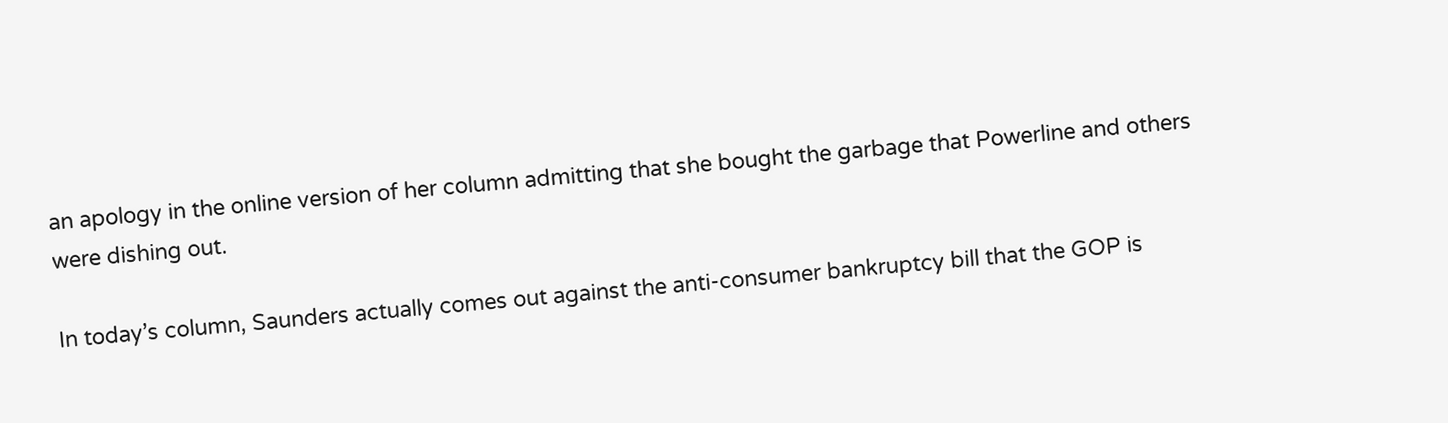an apology in the online version of her column admitting that she bought the garbage that Powerline and others were dishing out.

In today’s column, Saunders actually comes out against the anti-consumer bankruptcy bill that the GOP is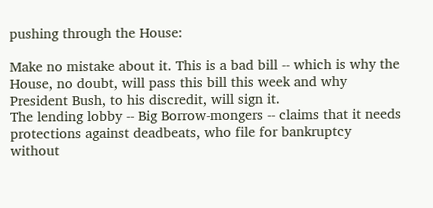pushing through the House:

Make no mistake about it. This is a bad bill -- which is why the House, no doubt, will pass this bill this week and why President Bush, to his discredit, will sign it.
The lending lobby -- Big Borrow-mongers -- claims that it needs protections against deadbeats, who file for bankruptcy without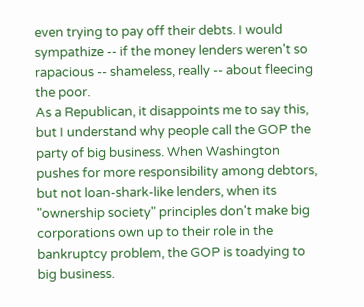even trying to pay off their debts. I would sympathize -- if the money lenders weren't so rapacious -- shameless, really -- about fleecing the poor.
As a Republican, it disappoints me to say this, but I understand why people call the GOP the party of big business. When Washington pushes for more responsibility among debtors, but not loan-shark-like lenders, when its "ownership society" principles don't make big corporations own up to their role in the bankruptcy problem, the GOP is toadying to big business.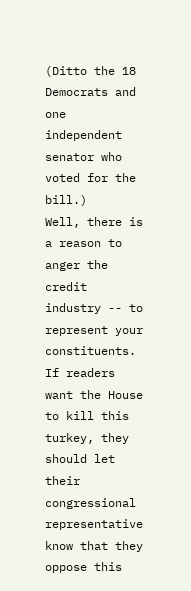(Ditto the 18 Democrats and one independent senator who voted for the bill.)
Well, there is a reason to anger the credit industry -- to represent your constituents. If readers want the House to kill this turkey, they should let their congressional representative know that they oppose this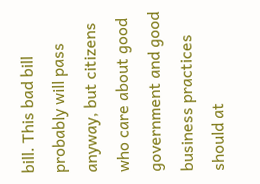bill. This bad bill probably will pass anyway, but citizens who care about good government and good business practices should at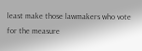least make those lawmakers who vote for the measure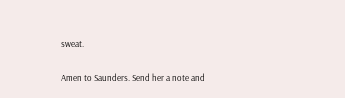sweat.

Amen to Saunders. Send her a note and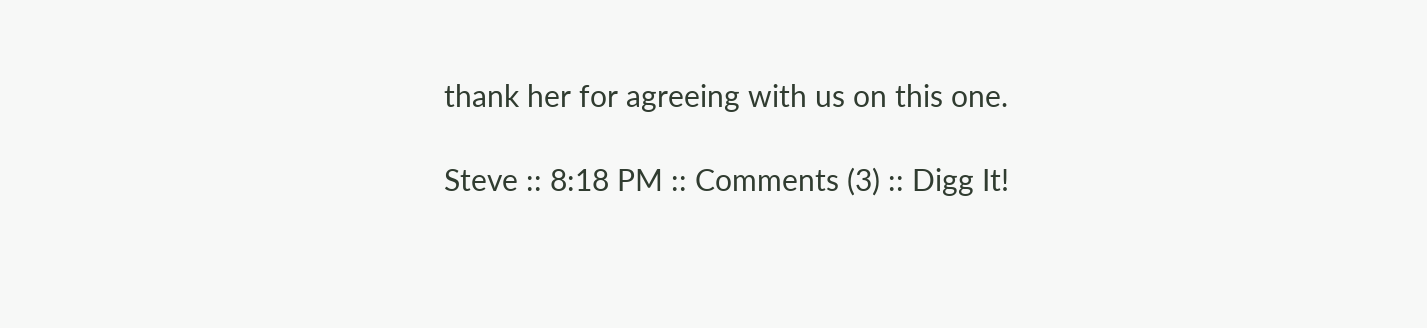thank her for agreeing with us on this one.

Steve :: 8:18 PM :: Comments (3) :: Digg It!